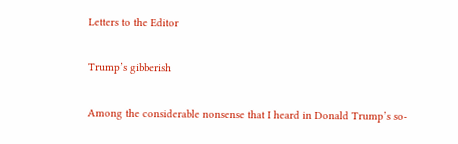Letters to the Editor

Trump’s gibberish

Among the considerable nonsense that I heard in Donald Trump’s so-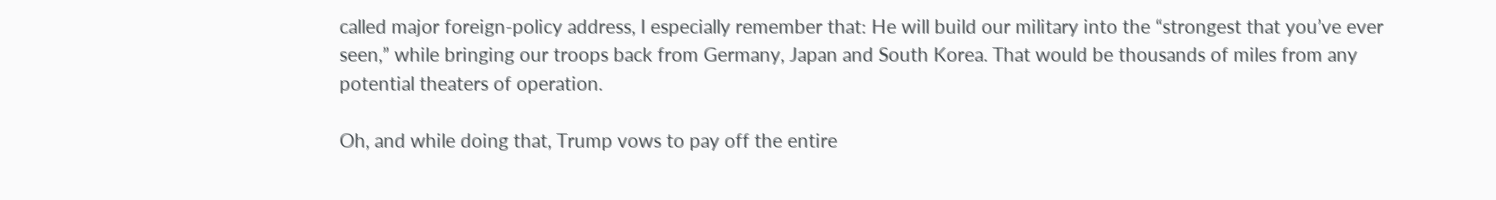called major foreign-policy address, I especially remember that: He will build our military into the “strongest that you’ve ever seen,” while bringing our troops back from Germany, Japan and South Korea. That would be thousands of miles from any potential theaters of operation.

Oh, and while doing that, Trump vows to pay off the entire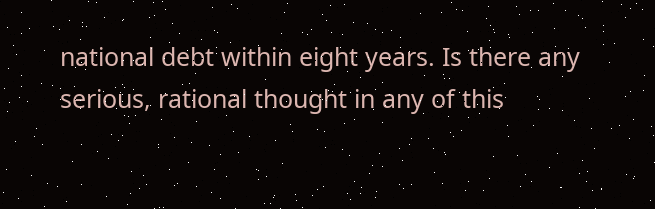national debt within eight years. Is there any serious, rational thought in any of this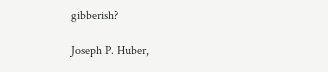gibberish?

Joseph P. Huber,